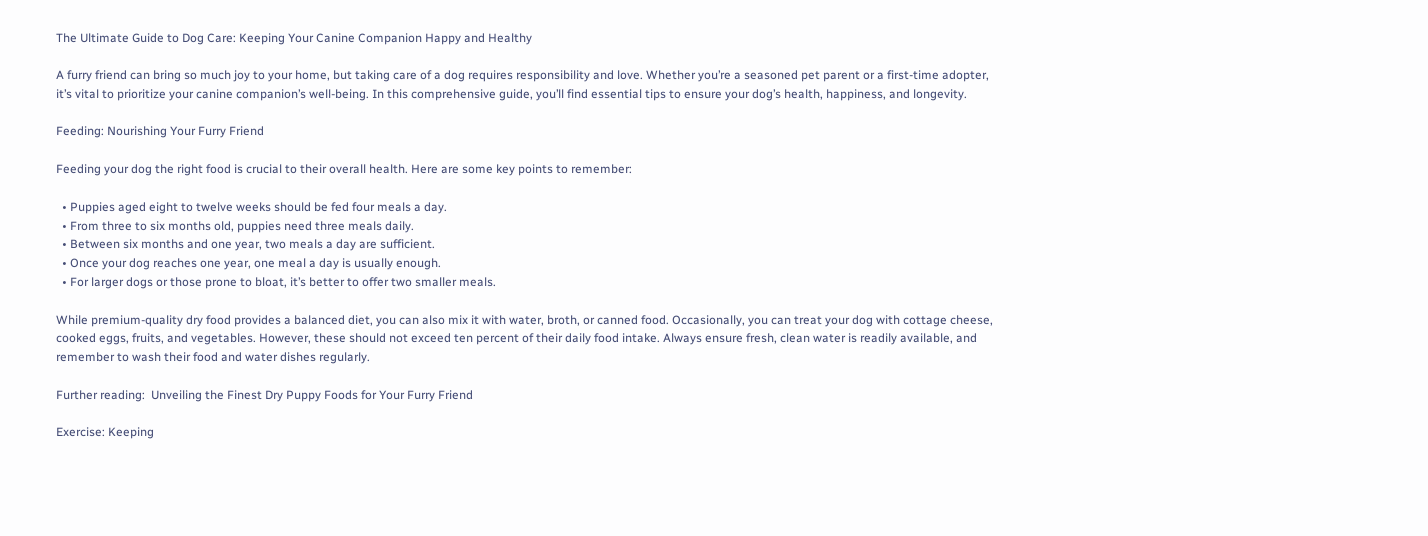The Ultimate Guide to Dog Care: Keeping Your Canine Companion Happy and Healthy

A furry friend can bring so much joy to your home, but taking care of a dog requires responsibility and love. Whether you’re a seasoned pet parent or a first-time adopter, it’s vital to prioritize your canine companion’s well-being. In this comprehensive guide, you’ll find essential tips to ensure your dog’s health, happiness, and longevity.

Feeding: Nourishing Your Furry Friend

Feeding your dog the right food is crucial to their overall health. Here are some key points to remember:

  • Puppies aged eight to twelve weeks should be fed four meals a day.
  • From three to six months old, puppies need three meals daily.
  • Between six months and one year, two meals a day are sufficient.
  • Once your dog reaches one year, one meal a day is usually enough.
  • For larger dogs or those prone to bloat, it’s better to offer two smaller meals.

While premium-quality dry food provides a balanced diet, you can also mix it with water, broth, or canned food. Occasionally, you can treat your dog with cottage cheese, cooked eggs, fruits, and vegetables. However, these should not exceed ten percent of their daily food intake. Always ensure fresh, clean water is readily available, and remember to wash their food and water dishes regularly.

Further reading:  Unveiling the Finest Dry Puppy Foods for Your Furry Friend

Exercise: Keeping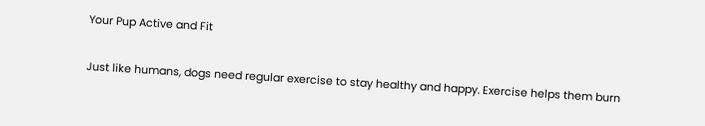Your Pup Active and Fit

Just like humans, dogs need regular exercise to stay healthy and happy. Exercise helps them burn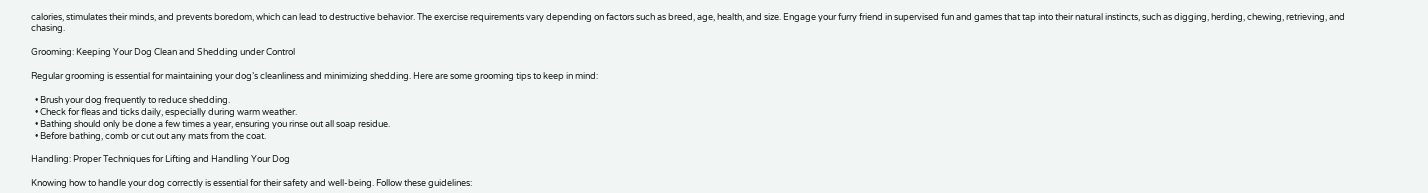calories, stimulates their minds, and prevents boredom, which can lead to destructive behavior. The exercise requirements vary depending on factors such as breed, age, health, and size. Engage your furry friend in supervised fun and games that tap into their natural instincts, such as digging, herding, chewing, retrieving, and chasing.

Grooming: Keeping Your Dog Clean and Shedding under Control

Regular grooming is essential for maintaining your dog’s cleanliness and minimizing shedding. Here are some grooming tips to keep in mind:

  • Brush your dog frequently to reduce shedding.
  • Check for fleas and ticks daily, especially during warm weather.
  • Bathing should only be done a few times a year, ensuring you rinse out all soap residue.
  • Before bathing, comb or cut out any mats from the coat.

Handling: Proper Techniques for Lifting and Handling Your Dog

Knowing how to handle your dog correctly is essential for their safety and well-being. Follow these guidelines: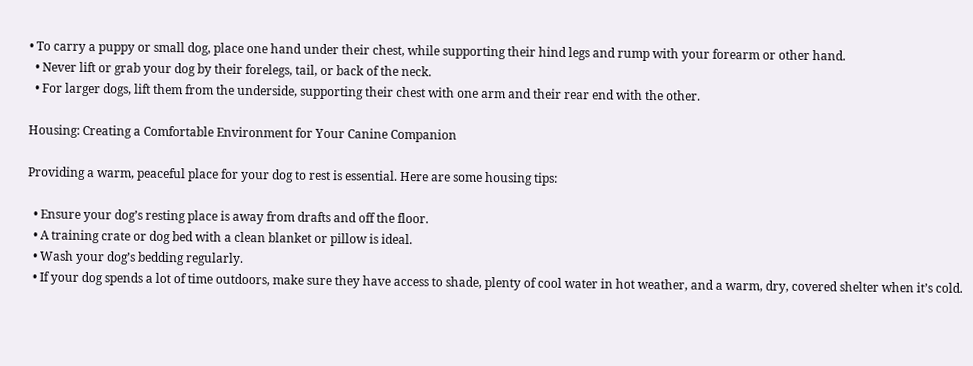• To carry a puppy or small dog, place one hand under their chest, while supporting their hind legs and rump with your forearm or other hand.
  • Never lift or grab your dog by their forelegs, tail, or back of the neck.
  • For larger dogs, lift them from the underside, supporting their chest with one arm and their rear end with the other.

Housing: Creating a Comfortable Environment for Your Canine Companion

Providing a warm, peaceful place for your dog to rest is essential. Here are some housing tips:

  • Ensure your dog’s resting place is away from drafts and off the floor.
  • A training crate or dog bed with a clean blanket or pillow is ideal.
  • Wash your dog’s bedding regularly.
  • If your dog spends a lot of time outdoors, make sure they have access to shade, plenty of cool water in hot weather, and a warm, dry, covered shelter when it’s cold.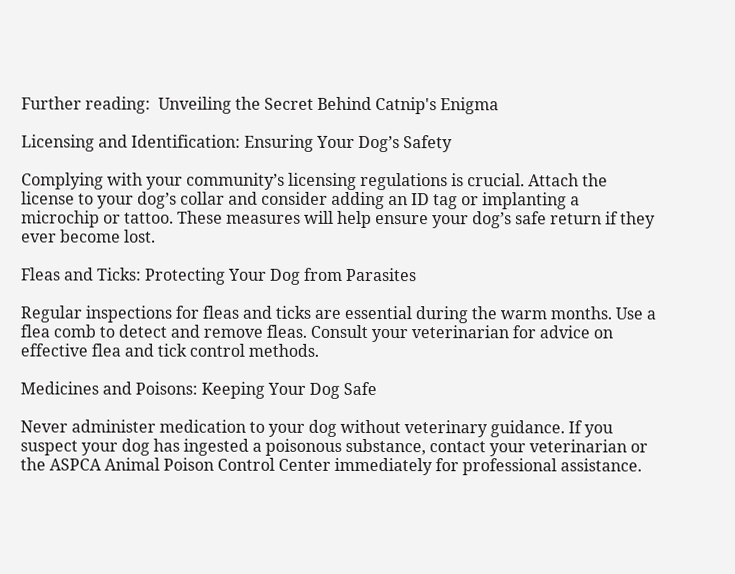Further reading:  Unveiling the Secret Behind Catnip's Enigma

Licensing and Identification: Ensuring Your Dog’s Safety

Complying with your community’s licensing regulations is crucial. Attach the license to your dog’s collar and consider adding an ID tag or implanting a microchip or tattoo. These measures will help ensure your dog’s safe return if they ever become lost.

Fleas and Ticks: Protecting Your Dog from Parasites

Regular inspections for fleas and ticks are essential during the warm months. Use a flea comb to detect and remove fleas. Consult your veterinarian for advice on effective flea and tick control methods.

Medicines and Poisons: Keeping Your Dog Safe

Never administer medication to your dog without veterinary guidance. If you suspect your dog has ingested a poisonous substance, contact your veterinarian or the ASPCA Animal Poison Control Center immediately for professional assistance.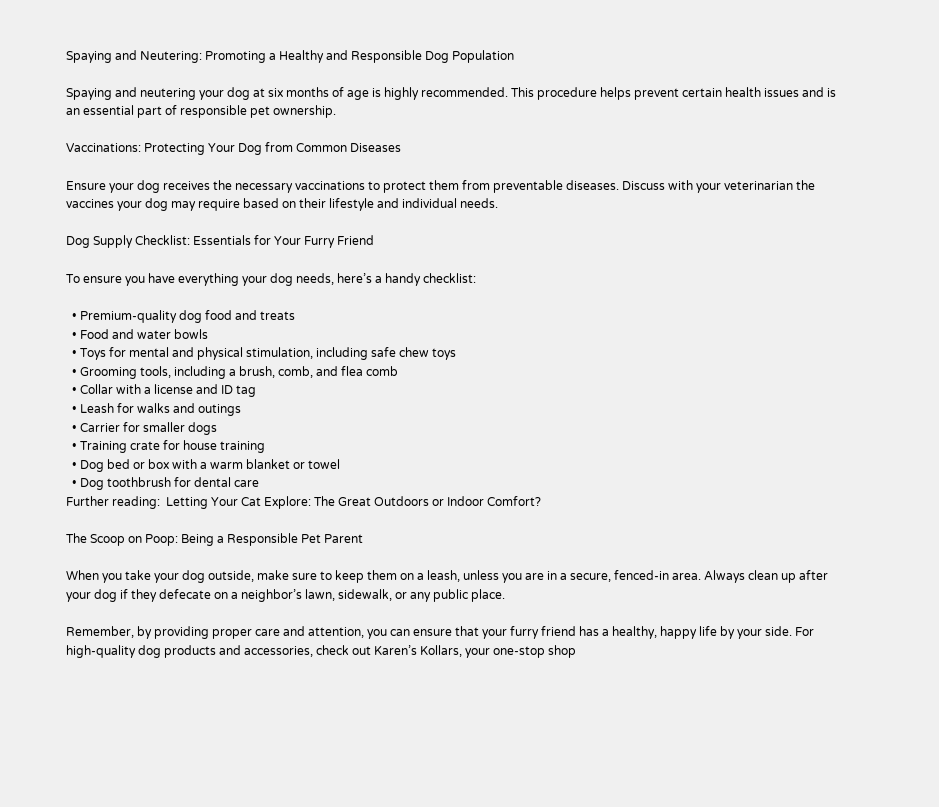Spaying and Neutering: Promoting a Healthy and Responsible Dog Population

Spaying and neutering your dog at six months of age is highly recommended. This procedure helps prevent certain health issues and is an essential part of responsible pet ownership.

Vaccinations: Protecting Your Dog from Common Diseases

Ensure your dog receives the necessary vaccinations to protect them from preventable diseases. Discuss with your veterinarian the vaccines your dog may require based on their lifestyle and individual needs.

Dog Supply Checklist: Essentials for Your Furry Friend

To ensure you have everything your dog needs, here’s a handy checklist:

  • Premium-quality dog food and treats
  • Food and water bowls
  • Toys for mental and physical stimulation, including safe chew toys
  • Grooming tools, including a brush, comb, and flea comb
  • Collar with a license and ID tag
  • Leash for walks and outings
  • Carrier for smaller dogs
  • Training crate for house training
  • Dog bed or box with a warm blanket or towel
  • Dog toothbrush for dental care
Further reading:  Letting Your Cat Explore: The Great Outdoors or Indoor Comfort?

The Scoop on Poop: Being a Responsible Pet Parent

When you take your dog outside, make sure to keep them on a leash, unless you are in a secure, fenced-in area. Always clean up after your dog if they defecate on a neighbor’s lawn, sidewalk, or any public place.

Remember, by providing proper care and attention, you can ensure that your furry friend has a healthy, happy life by your side. For high-quality dog products and accessories, check out Karen’s Kollars, your one-stop shop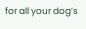for all your dog’s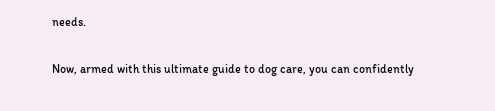needs.

Now, armed with this ultimate guide to dog care, you can confidently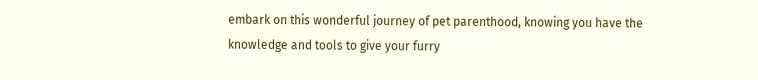embark on this wonderful journey of pet parenthood, knowing you have the knowledge and tools to give your furry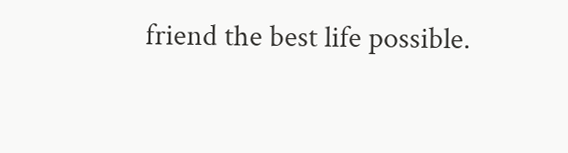friend the best life possible.